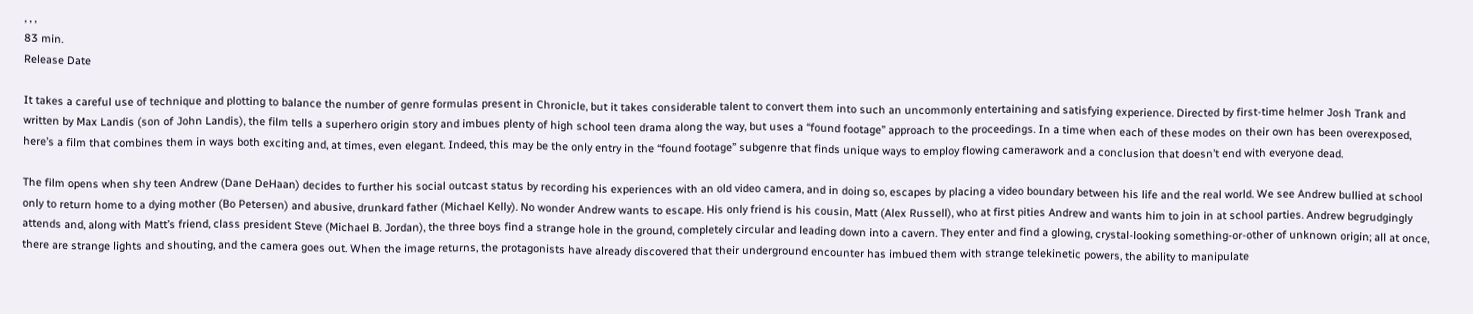, , ,
83 min.
Release Date

It takes a careful use of technique and plotting to balance the number of genre formulas present in Chronicle, but it takes considerable talent to convert them into such an uncommonly entertaining and satisfying experience. Directed by first-time helmer Josh Trank and written by Max Landis (son of John Landis), the film tells a superhero origin story and imbues plenty of high school teen drama along the way, but uses a “found footage” approach to the proceedings. In a time when each of these modes on their own has been overexposed, here’s a film that combines them in ways both exciting and, at times, even elegant. Indeed, this may be the only entry in the “found footage” subgenre that finds unique ways to employ flowing camerawork and a conclusion that doesn’t end with everyone dead.

The film opens when shy teen Andrew (Dane DeHaan) decides to further his social outcast status by recording his experiences with an old video camera, and in doing so, escapes by placing a video boundary between his life and the real world. We see Andrew bullied at school only to return home to a dying mother (Bo Petersen) and abusive, drunkard father (Michael Kelly). No wonder Andrew wants to escape. His only friend is his cousin, Matt (Alex Russell), who at first pities Andrew and wants him to join in at school parties. Andrew begrudgingly attends and, along with Matt’s friend, class president Steve (Michael B. Jordan), the three boys find a strange hole in the ground, completely circular and leading down into a cavern. They enter and find a glowing, crystal-looking something-or-other of unknown origin; all at once, there are strange lights and shouting, and the camera goes out. When the image returns, the protagonists have already discovered that their underground encounter has imbued them with strange telekinetic powers, the ability to manipulate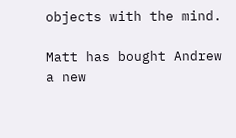objects with the mind.

Matt has bought Andrew a new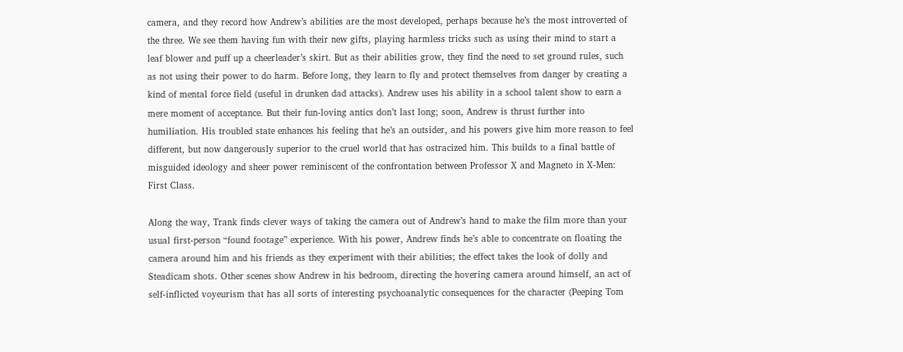camera, and they record how Andrew’s abilities are the most developed, perhaps because he’s the most introverted of the three. We see them having fun with their new gifts, playing harmless tricks such as using their mind to start a leaf blower and puff up a cheerleader’s skirt. But as their abilities grow, they find the need to set ground rules, such as not using their power to do harm. Before long, they learn to fly and protect themselves from danger by creating a kind of mental force field (useful in drunken dad attacks). Andrew uses his ability in a school talent show to earn a mere moment of acceptance. But their fun-loving antics don’t last long; soon, Andrew is thrust further into humiliation. His troubled state enhances his feeling that he’s an outsider, and his powers give him more reason to feel different, but now dangerously superior to the cruel world that has ostracized him. This builds to a final battle of misguided ideology and sheer power reminiscent of the confrontation between Professor X and Magneto in X-Men: First Class.

Along the way, Trank finds clever ways of taking the camera out of Andrew’s hand to make the film more than your usual first-person “found footage” experience. With his power, Andrew finds he’s able to concentrate on floating the camera around him and his friends as they experiment with their abilities; the effect takes the look of dolly and Steadicam shots. Other scenes show Andrew in his bedroom, directing the hovering camera around himself, an act of self-inflicted voyeurism that has all sorts of interesting psychoanalytic consequences for the character (Peeping Tom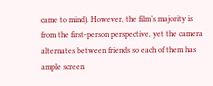came to mind). However, the film’s majority is from the first-person perspective, yet the camera alternates between friends so each of them has ample screen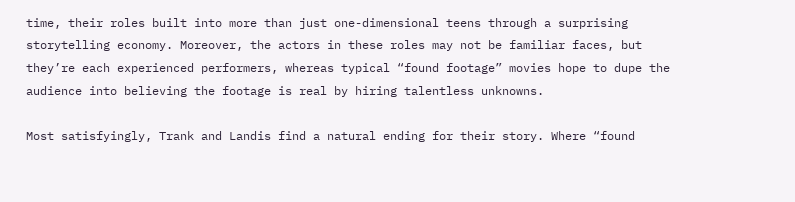time, their roles built into more than just one-dimensional teens through a surprising storytelling economy. Moreover, the actors in these roles may not be familiar faces, but they’re each experienced performers, whereas typical “found footage” movies hope to dupe the audience into believing the footage is real by hiring talentless unknowns.

Most satisfyingly, Trank and Landis find a natural ending for their story. Where “found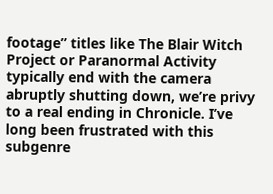footage” titles like The Blair Witch Project or Paranormal Activity typically end with the camera abruptly shutting down, we’re privy to a real ending in Chronicle. I’ve long been frustrated with this subgenre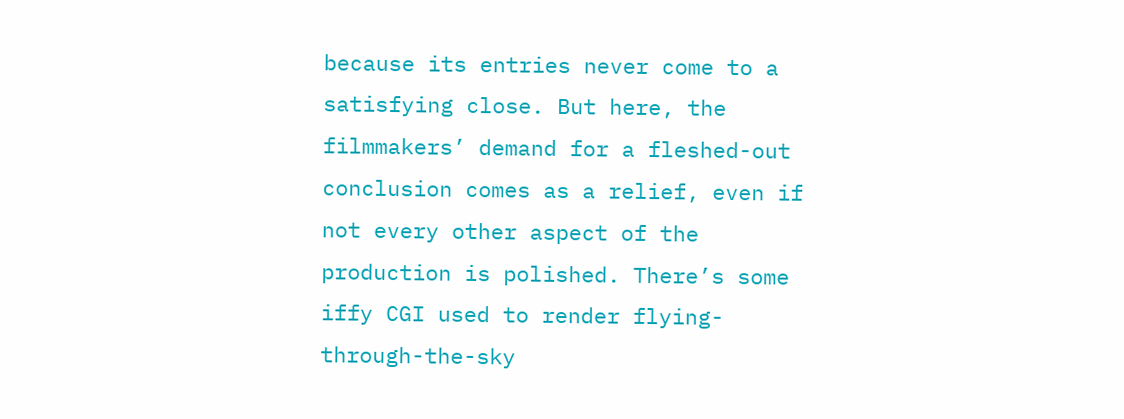because its entries never come to a satisfying close. But here, the filmmakers’ demand for a fleshed-out conclusion comes as a relief, even if not every other aspect of the production is polished. There’s some iffy CGI used to render flying-through-the-sky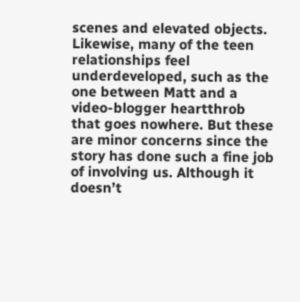scenes and elevated objects. Likewise, many of the teen relationships feel underdeveloped, such as the one between Matt and a video-blogger heartthrob that goes nowhere. But these are minor concerns since the story has done such a fine job of involving us. Although it doesn’t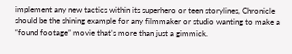implement any new tactics within its superhero or teen storylines, Chronicle should be the shining example for any filmmaker or studio wanting to make a “found footage” movie that’s more than just a gimmick.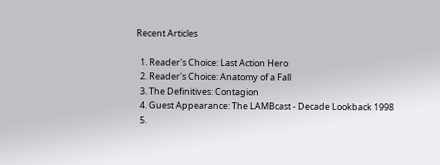Recent Articles

  1. Reader's Choice: Last Action Hero
  2. Reader's Choice: Anatomy of a Fall
  3. The Definitives: Contagion
  4. Guest Appearance: The LAMBcast - Decade Lookback 1998
  5.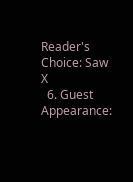Reader's Choice: Saw X
  6. Guest Appearance: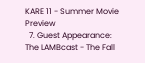KARE 11 - Summer Movie Preview
  7. Guest Appearance: The LAMBcast - The Fall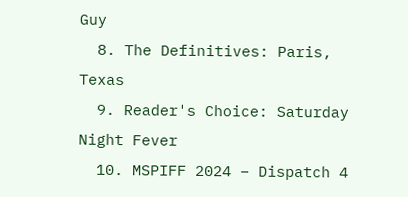Guy
  8. The Definitives: Paris, Texas
  9. Reader's Choice: Saturday Night Fever
  10. MSPIFF 2024 – Dispatch 4